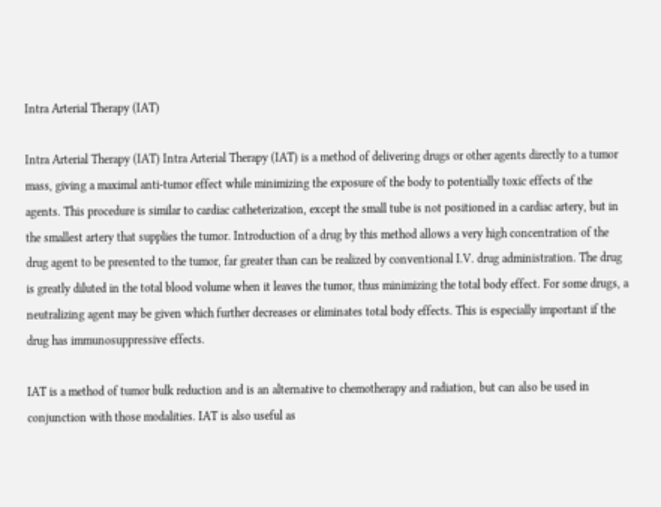Intra Arterial Therapy (IAT)

Intra Arterial Therapy (IAT) Intra Arterial Therapy (IAT) is a method of delivering drugs or other agents directly to a tumor mass, giving a maximal anti-tumor effect while minimizing the exposure of the body to potentially toxic effects of the agents. This procedure is similar to cardiac catheterization, except the small tube is not positioned in a cardiac artery, but in the smallest artery that supplies the tumor. Introduction of a drug by this method allows a very high concentration of the drug agent to be presented to the tumor, far greater than can be realized by conventional I.V. drug administration. The drug is greatly diluted in the total blood volume when it leaves the tumor, thus minimizing the total body effect. For some drugs, a neutralizing agent may be given which further decreases or eliminates total body effects. This is especially important if the drug has immunosuppressive effects.

IAT is a method of tumor bulk reduction and is an alternative to chemotherapy and radiation, but can also be used in conjunction with those modalities. IAT is also useful as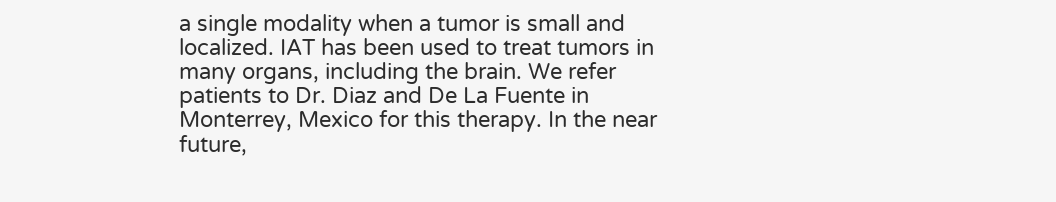a single modality when a tumor is small and localized. IAT has been used to treat tumors in many organs, including the brain. We refer patients to Dr. Diaz and De La Fuente in Monterrey, Mexico for this therapy. In the near future,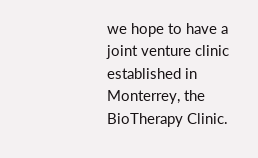we hope to have a joint venture clinic established in Monterrey, the BioTherapy Clinic.